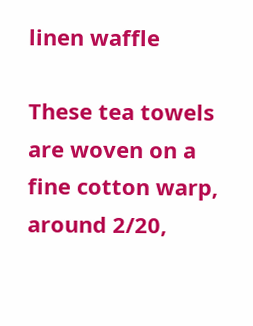linen waffle

These tea towels are woven on a fine cotton warp, around 2/20,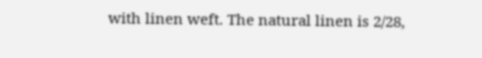with linen weft. The natural linen is 2/28,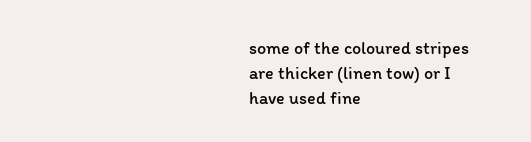some of the coloured stripes are thicker (linen tow) or I have used fine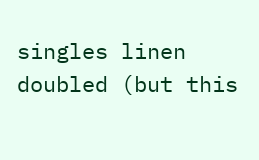singles linen doubled (but this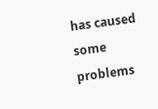has caused some problems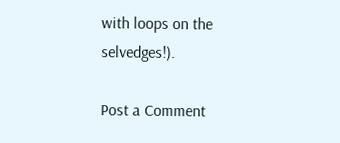with loops on the selvedges!).

Post a Comment